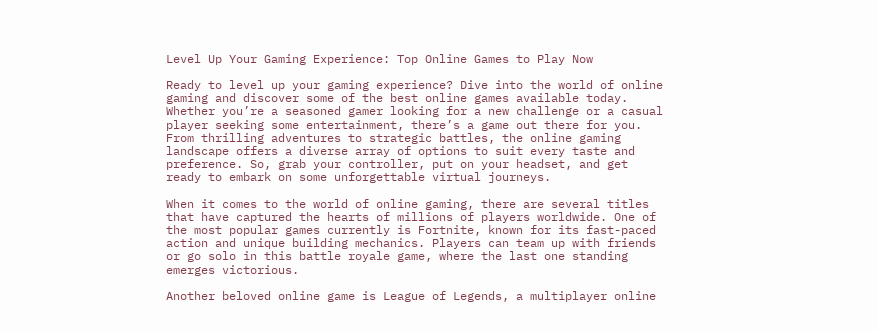Level Up Your Gaming Experience: Top Online Games to Play Now

Ready to level up your gaming experience? Dive into the world of online gaming and discover some of the best online games available today. Whether you’re a seasoned gamer looking for a new challenge or a casual player seeking some entertainment, there’s a game out there for you. From thrilling adventures to strategic battles, the online gaming landscape offers a diverse array of options to suit every taste and preference. So, grab your controller, put on your headset, and get ready to embark on some unforgettable virtual journeys.

When it comes to the world of online gaming, there are several titles that have captured the hearts of millions of players worldwide. One of the most popular games currently is Fortnite, known for its fast-paced action and unique building mechanics. Players can team up with friends or go solo in this battle royale game, where the last one standing emerges victorious.

Another beloved online game is League of Legends, a multiplayer online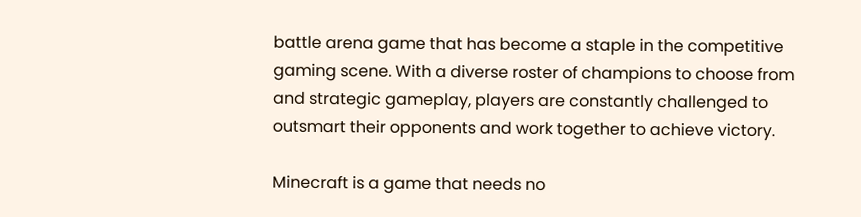battle arena game that has become a staple in the competitive gaming scene. With a diverse roster of champions to choose from and strategic gameplay, players are constantly challenged to outsmart their opponents and work together to achieve victory.

Minecraft is a game that needs no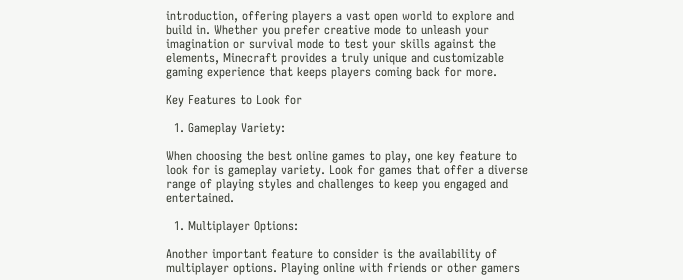introduction, offering players a vast open world to explore and build in. Whether you prefer creative mode to unleash your imagination or survival mode to test your skills against the elements, Minecraft provides a truly unique and customizable gaming experience that keeps players coming back for more.

Key Features to Look for

  1. Gameplay Variety:

When choosing the best online games to play, one key feature to look for is gameplay variety. Look for games that offer a diverse range of playing styles and challenges to keep you engaged and entertained.

  1. Multiplayer Options:

Another important feature to consider is the availability of multiplayer options. Playing online with friends or other gamers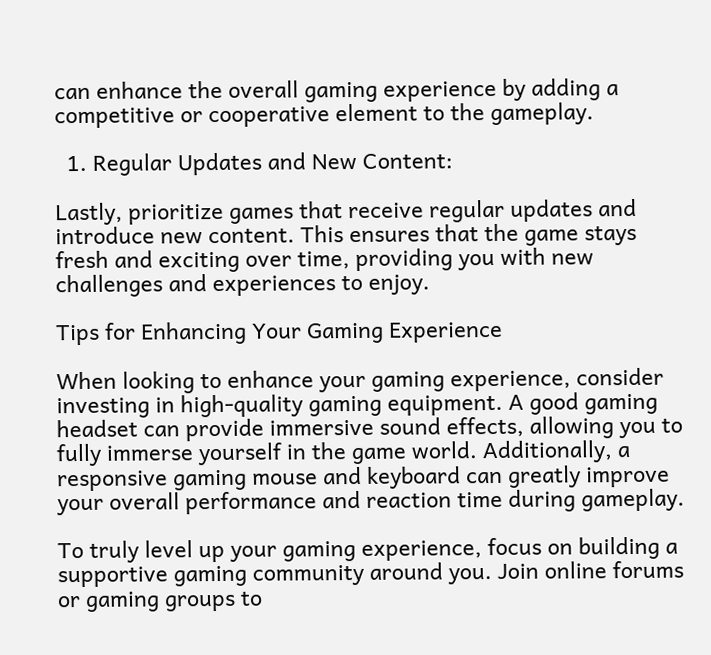can enhance the overall gaming experience by adding a competitive or cooperative element to the gameplay.

  1. Regular Updates and New Content:

Lastly, prioritize games that receive regular updates and introduce new content. This ensures that the game stays fresh and exciting over time, providing you with new challenges and experiences to enjoy.

Tips for Enhancing Your Gaming Experience

When looking to enhance your gaming experience, consider investing in high-quality gaming equipment. A good gaming headset can provide immersive sound effects, allowing you to fully immerse yourself in the game world. Additionally, a responsive gaming mouse and keyboard can greatly improve your overall performance and reaction time during gameplay.

To truly level up your gaming experience, focus on building a supportive gaming community around you. Join online forums or gaming groups to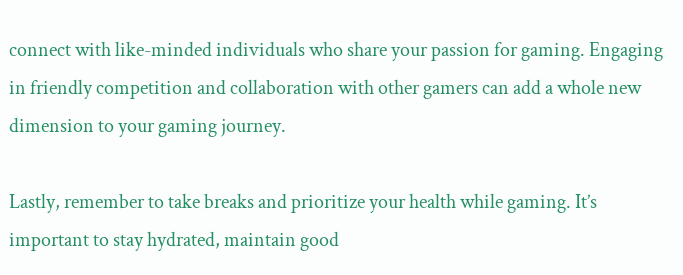connect with like-minded individuals who share your passion for gaming. Engaging in friendly competition and collaboration with other gamers can add a whole new dimension to your gaming journey.

Lastly, remember to take breaks and prioritize your health while gaming. It’s important to stay hydrated, maintain good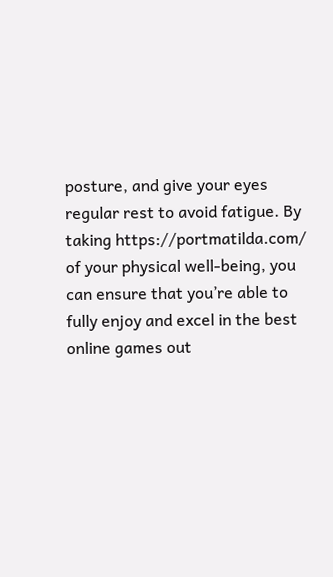posture, and give your eyes regular rest to avoid fatigue. By taking https://portmatilda.com/ of your physical well-being, you can ensure that you’re able to fully enjoy and excel in the best online games out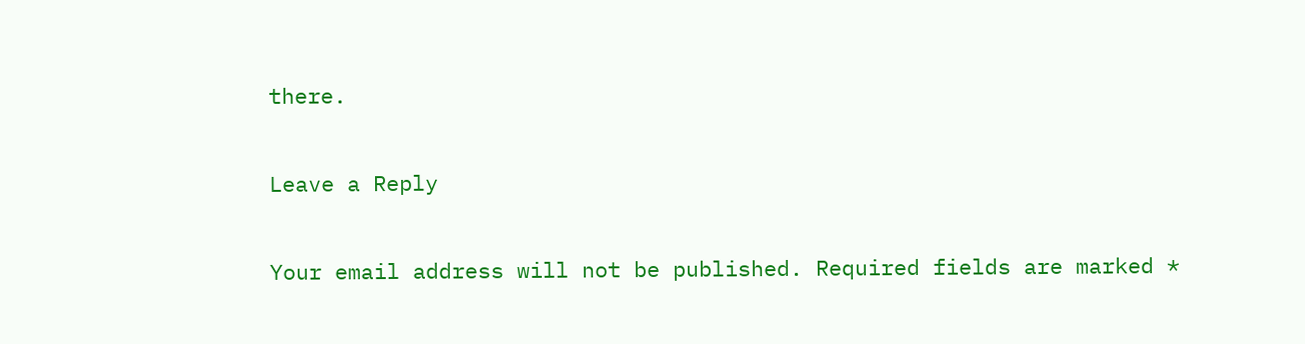there.

Leave a Reply

Your email address will not be published. Required fields are marked *